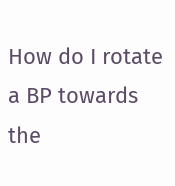How do I rotate a BP towards the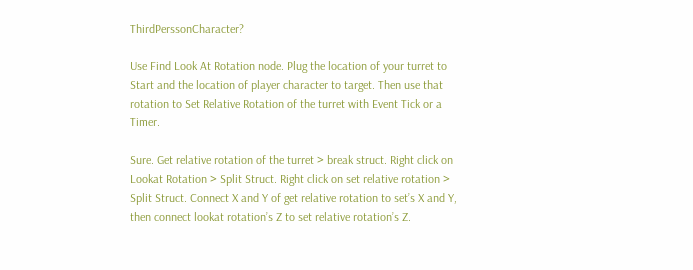ThirdPerssonCharacter?

Use Find Look At Rotation node. Plug the location of your turret to Start and the location of player character to target. Then use that rotation to Set Relative Rotation of the turret with Event Tick or a Timer.

Sure. Get relative rotation of the turret > break struct. Right click on Lookat Rotation > Split Struct. Right click on set relative rotation > Split Struct. Connect X and Y of get relative rotation to set’s X and Y, then connect lookat rotation’s Z to set relative rotation’s Z.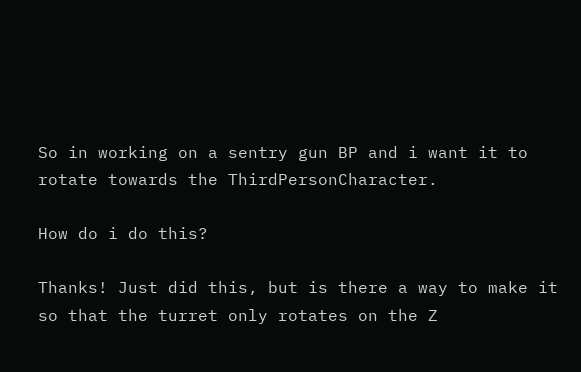So in working on a sentry gun BP and i want it to rotate towards the ThirdPersonCharacter.

How do i do this?

Thanks! Just did this, but is there a way to make it so that the turret only rotates on the Z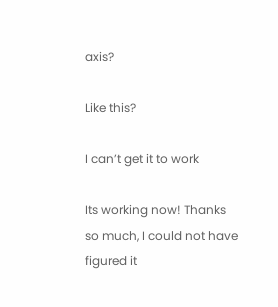axis?

Like this?

I can’t get it to work

Its working now! Thanks so much, I could not have figured it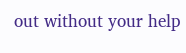out without your help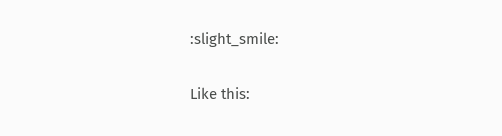:slight_smile:

Like this: